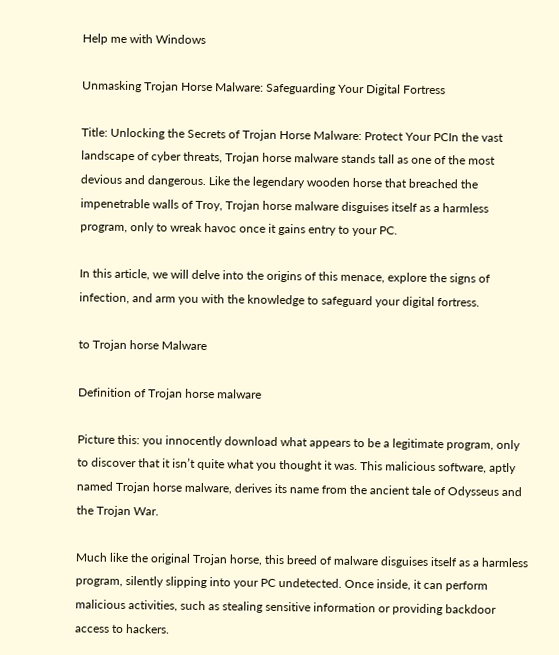Help me with Windows

Unmasking Trojan Horse Malware: Safeguarding Your Digital Fortress

Title: Unlocking the Secrets of Trojan Horse Malware: Protect Your PCIn the vast landscape of cyber threats, Trojan horse malware stands tall as one of the most devious and dangerous. Like the legendary wooden horse that breached the impenetrable walls of Troy, Trojan horse malware disguises itself as a harmless program, only to wreak havoc once it gains entry to your PC.

In this article, we will delve into the origins of this menace, explore the signs of infection, and arm you with the knowledge to safeguard your digital fortress.

to Trojan horse Malware

Definition of Trojan horse malware

Picture this: you innocently download what appears to be a legitimate program, only to discover that it isn’t quite what you thought it was. This malicious software, aptly named Trojan horse malware, derives its name from the ancient tale of Odysseus and the Trojan War.

Much like the original Trojan horse, this breed of malware disguises itself as a harmless program, silently slipping into your PC undetected. Once inside, it can perform malicious activities, such as stealing sensitive information or providing backdoor access to hackers.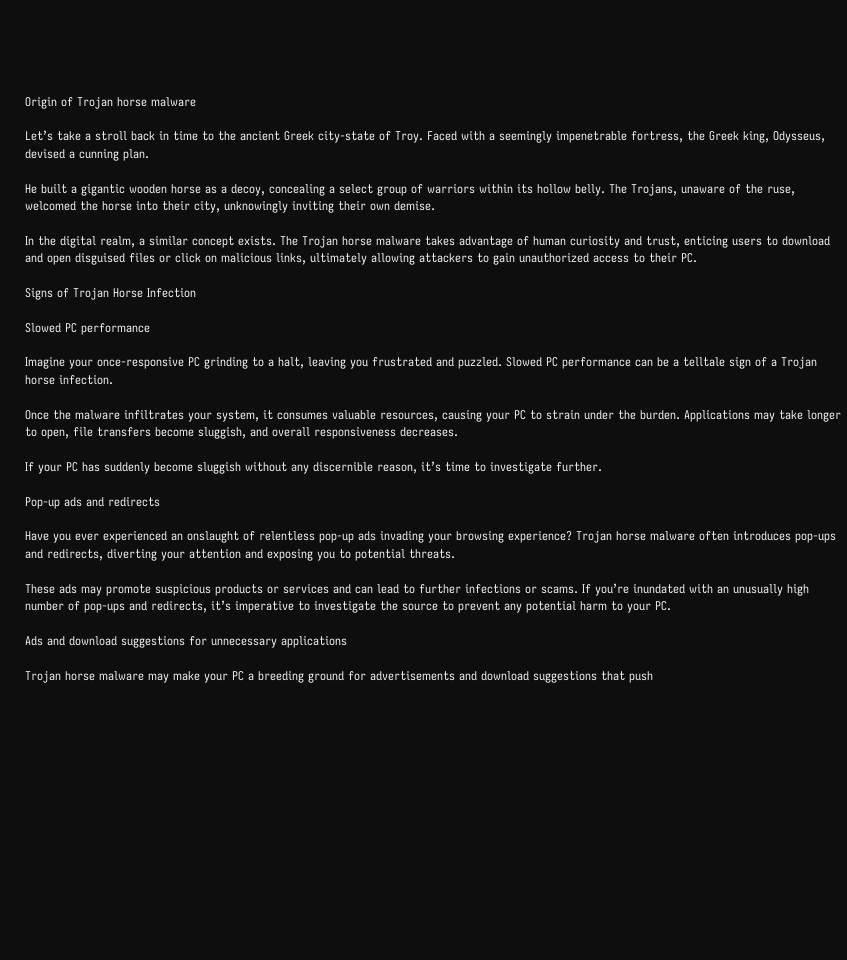Origin of Trojan horse malware

Let’s take a stroll back in time to the ancient Greek city-state of Troy. Faced with a seemingly impenetrable fortress, the Greek king, Odysseus, devised a cunning plan.

He built a gigantic wooden horse as a decoy, concealing a select group of warriors within its hollow belly. The Trojans, unaware of the ruse, welcomed the horse into their city, unknowingly inviting their own demise.

In the digital realm, a similar concept exists. The Trojan horse malware takes advantage of human curiosity and trust, enticing users to download and open disguised files or click on malicious links, ultimately allowing attackers to gain unauthorized access to their PC.

Signs of Trojan Horse Infection

Slowed PC performance

Imagine your once-responsive PC grinding to a halt, leaving you frustrated and puzzled. Slowed PC performance can be a telltale sign of a Trojan horse infection.

Once the malware infiltrates your system, it consumes valuable resources, causing your PC to strain under the burden. Applications may take longer to open, file transfers become sluggish, and overall responsiveness decreases.

If your PC has suddenly become sluggish without any discernible reason, it’s time to investigate further.

Pop-up ads and redirects

Have you ever experienced an onslaught of relentless pop-up ads invading your browsing experience? Trojan horse malware often introduces pop-ups and redirects, diverting your attention and exposing you to potential threats.

These ads may promote suspicious products or services and can lead to further infections or scams. If you’re inundated with an unusually high number of pop-ups and redirects, it’s imperative to investigate the source to prevent any potential harm to your PC.

Ads and download suggestions for unnecessary applications

Trojan horse malware may make your PC a breeding ground for advertisements and download suggestions that push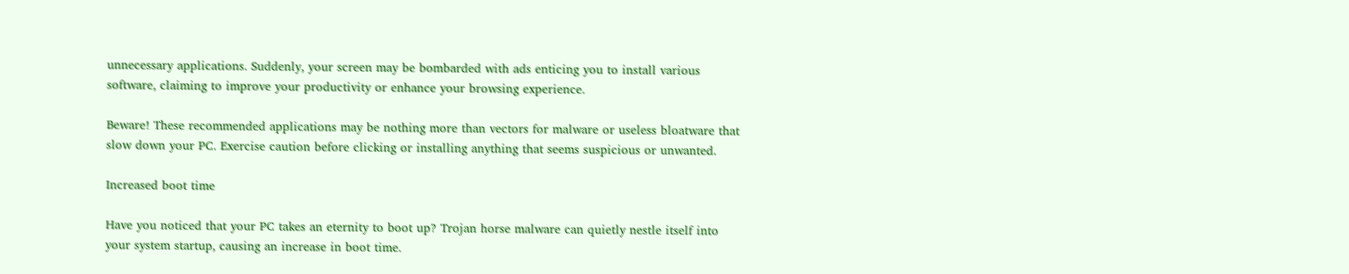unnecessary applications. Suddenly, your screen may be bombarded with ads enticing you to install various software, claiming to improve your productivity or enhance your browsing experience.

Beware! These recommended applications may be nothing more than vectors for malware or useless bloatware that slow down your PC. Exercise caution before clicking or installing anything that seems suspicious or unwanted.

Increased boot time

Have you noticed that your PC takes an eternity to boot up? Trojan horse malware can quietly nestle itself into your system startup, causing an increase in boot time.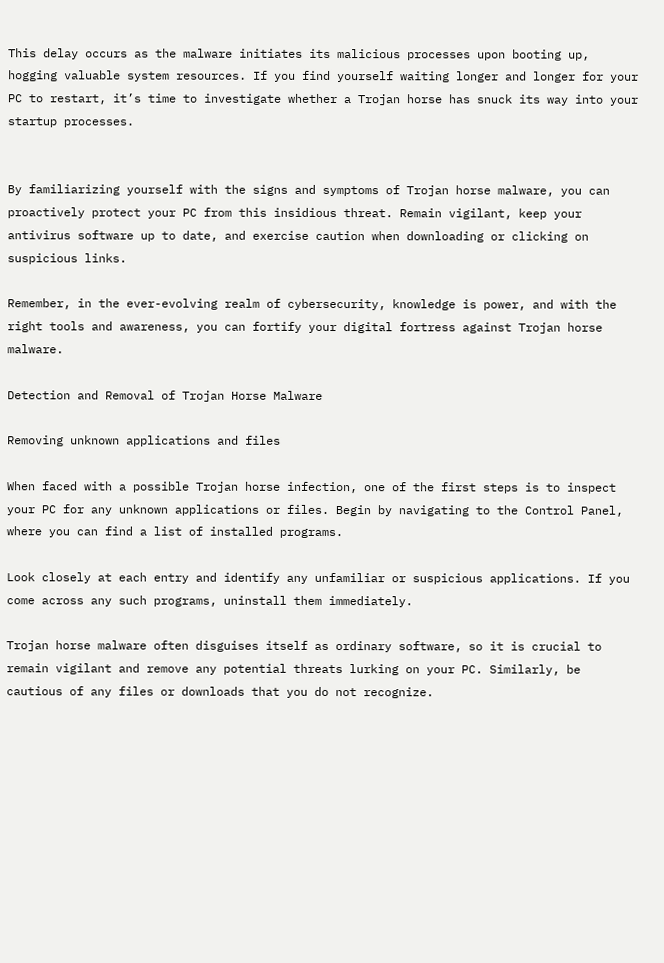This delay occurs as the malware initiates its malicious processes upon booting up, hogging valuable system resources. If you find yourself waiting longer and longer for your PC to restart, it’s time to investigate whether a Trojan horse has snuck its way into your startup processes.


By familiarizing yourself with the signs and symptoms of Trojan horse malware, you can proactively protect your PC from this insidious threat. Remain vigilant, keep your antivirus software up to date, and exercise caution when downloading or clicking on suspicious links.

Remember, in the ever-evolving realm of cybersecurity, knowledge is power, and with the right tools and awareness, you can fortify your digital fortress against Trojan horse malware.

Detection and Removal of Trojan Horse Malware

Removing unknown applications and files

When faced with a possible Trojan horse infection, one of the first steps is to inspect your PC for any unknown applications or files. Begin by navigating to the Control Panel, where you can find a list of installed programs.

Look closely at each entry and identify any unfamiliar or suspicious applications. If you come across any such programs, uninstall them immediately.

Trojan horse malware often disguises itself as ordinary software, so it is crucial to remain vigilant and remove any potential threats lurking on your PC. Similarly, be cautious of any files or downloads that you do not recognize.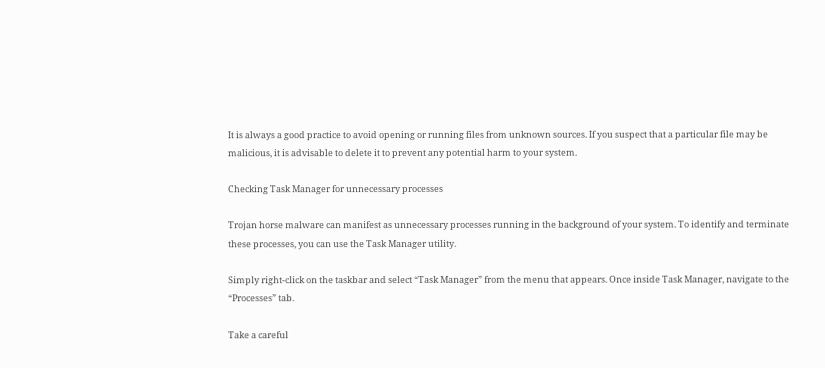It is always a good practice to avoid opening or running files from unknown sources. If you suspect that a particular file may be malicious, it is advisable to delete it to prevent any potential harm to your system.

Checking Task Manager for unnecessary processes

Trojan horse malware can manifest as unnecessary processes running in the background of your system. To identify and terminate these processes, you can use the Task Manager utility.

Simply right-click on the taskbar and select “Task Manager” from the menu that appears. Once inside Task Manager, navigate to the “Processes” tab.

Take a careful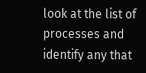look at the list of processes and identify any that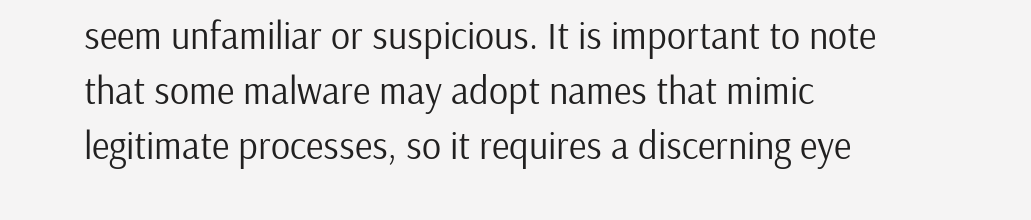seem unfamiliar or suspicious. It is important to note that some malware may adopt names that mimic legitimate processes, so it requires a discerning eye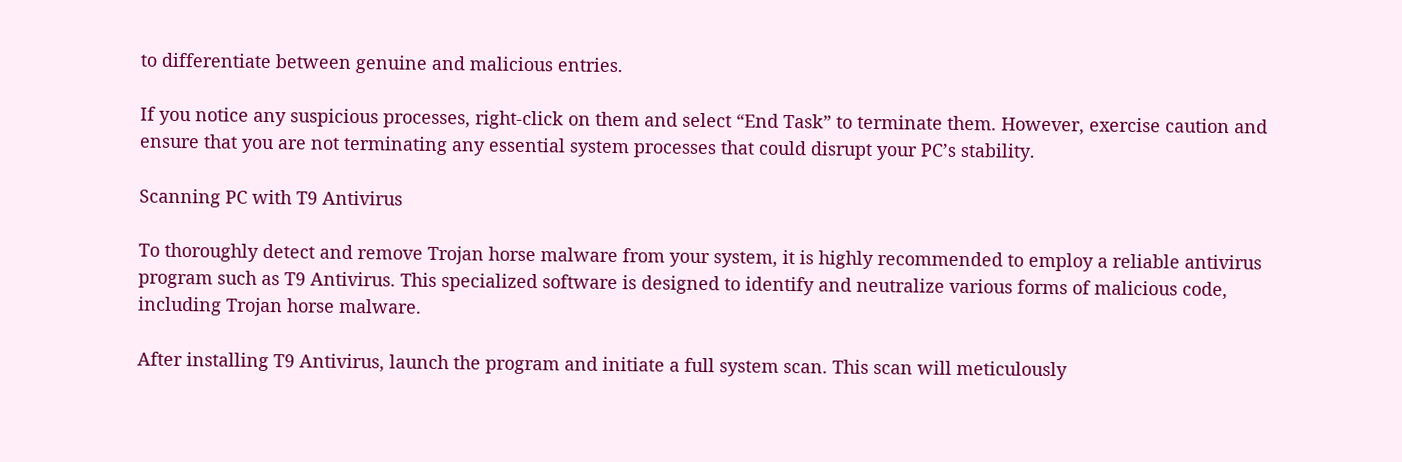to differentiate between genuine and malicious entries.

If you notice any suspicious processes, right-click on them and select “End Task” to terminate them. However, exercise caution and ensure that you are not terminating any essential system processes that could disrupt your PC’s stability.

Scanning PC with T9 Antivirus

To thoroughly detect and remove Trojan horse malware from your system, it is highly recommended to employ a reliable antivirus program such as T9 Antivirus. This specialized software is designed to identify and neutralize various forms of malicious code, including Trojan horse malware.

After installing T9 Antivirus, launch the program and initiate a full system scan. This scan will meticulously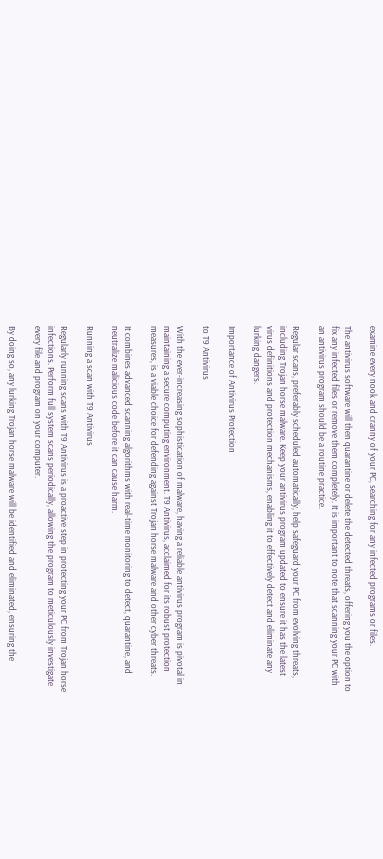examine every nook and cranny of your PC, searching for any infected programs or files.

The antivirus software will then quarantine or delete the detected threats, offering you the option to fix any infected files or remove them completely. It is important to note that scanning your PC with an antivirus program should be a routine practice.

Regular scans, preferably scheduled automatically, help safeguard your PC from evolving threats, including Trojan horse malware. Keep your antivirus program updated to ensure it has the latest virus definitions and protection mechanisms, enabling it to effectively detect and eliminate any lurking dangers.

Importance of Antivirus Protection

to T9 Antivirus

With the ever-increasing sophistication of malware, having a reliable antivirus program is pivotal in maintaining a secure computing environment. T9 Antivirus, acclaimed for its robust protection measures, is a viable choice for defending against Trojan horse malware and other cyber threats.

It combines advanced scanning algorithms with real-time monitoring to detect, quarantine, and neutralize malicious code before it can cause harm.

Running a scan with T9 Antivirus

Regularly running scans with T9 Antivirus is a proactive step in protecting your PC from Trojan horse infections. Perform full system scans periodically, allowing the program to meticulously investigate every file and program on your computer.

By doing so, any lurking Trojan horse malware will be identified and eliminated, ensuring the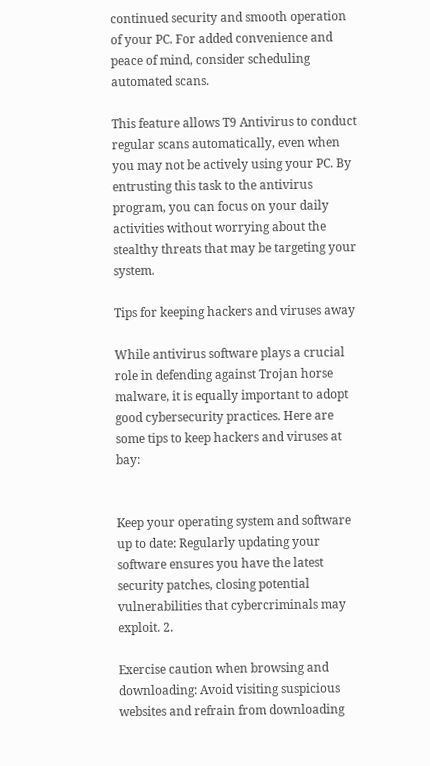continued security and smooth operation of your PC. For added convenience and peace of mind, consider scheduling automated scans.

This feature allows T9 Antivirus to conduct regular scans automatically, even when you may not be actively using your PC. By entrusting this task to the antivirus program, you can focus on your daily activities without worrying about the stealthy threats that may be targeting your system.

Tips for keeping hackers and viruses away

While antivirus software plays a crucial role in defending against Trojan horse malware, it is equally important to adopt good cybersecurity practices. Here are some tips to keep hackers and viruses at bay:


Keep your operating system and software up to date: Regularly updating your software ensures you have the latest security patches, closing potential vulnerabilities that cybercriminals may exploit. 2.

Exercise caution when browsing and downloading: Avoid visiting suspicious websites and refrain from downloading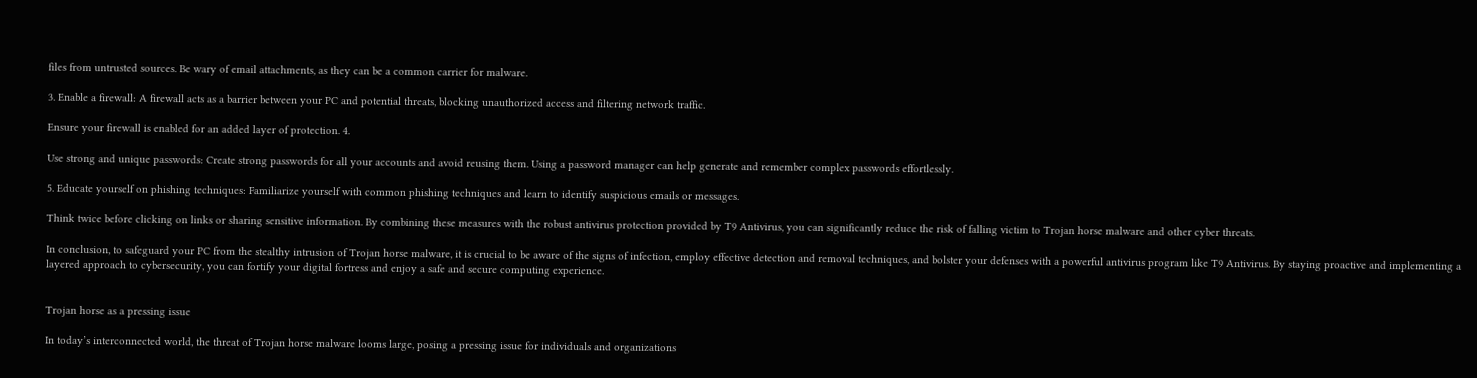files from untrusted sources. Be wary of email attachments, as they can be a common carrier for malware.

3. Enable a firewall: A firewall acts as a barrier between your PC and potential threats, blocking unauthorized access and filtering network traffic.

Ensure your firewall is enabled for an added layer of protection. 4.

Use strong and unique passwords: Create strong passwords for all your accounts and avoid reusing them. Using a password manager can help generate and remember complex passwords effortlessly.

5. Educate yourself on phishing techniques: Familiarize yourself with common phishing techniques and learn to identify suspicious emails or messages.

Think twice before clicking on links or sharing sensitive information. By combining these measures with the robust antivirus protection provided by T9 Antivirus, you can significantly reduce the risk of falling victim to Trojan horse malware and other cyber threats.

In conclusion, to safeguard your PC from the stealthy intrusion of Trojan horse malware, it is crucial to be aware of the signs of infection, employ effective detection and removal techniques, and bolster your defenses with a powerful antivirus program like T9 Antivirus. By staying proactive and implementing a layered approach to cybersecurity, you can fortify your digital fortress and enjoy a safe and secure computing experience.


Trojan horse as a pressing issue

In today’s interconnected world, the threat of Trojan horse malware looms large, posing a pressing issue for individuals and organizations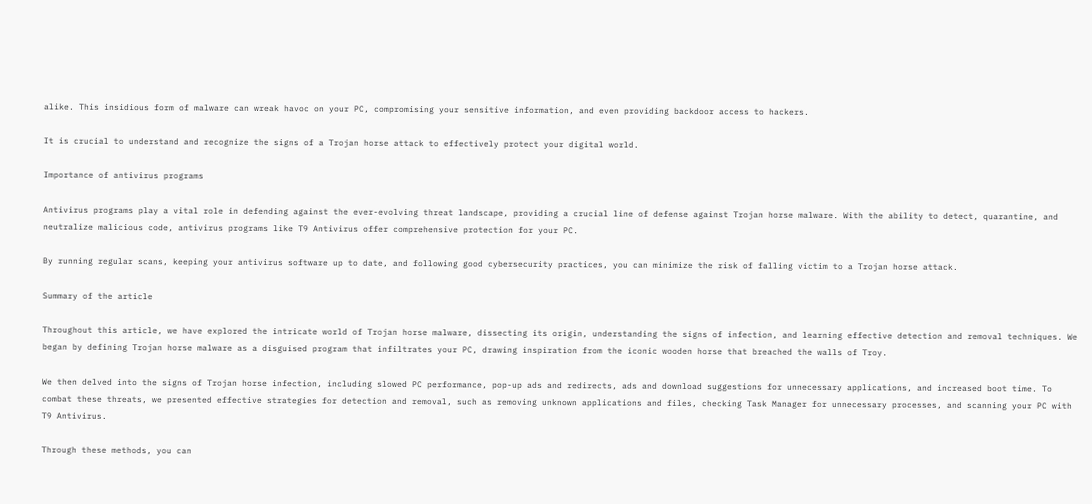alike. This insidious form of malware can wreak havoc on your PC, compromising your sensitive information, and even providing backdoor access to hackers.

It is crucial to understand and recognize the signs of a Trojan horse attack to effectively protect your digital world.

Importance of antivirus programs

Antivirus programs play a vital role in defending against the ever-evolving threat landscape, providing a crucial line of defense against Trojan horse malware. With the ability to detect, quarantine, and neutralize malicious code, antivirus programs like T9 Antivirus offer comprehensive protection for your PC.

By running regular scans, keeping your antivirus software up to date, and following good cybersecurity practices, you can minimize the risk of falling victim to a Trojan horse attack.

Summary of the article

Throughout this article, we have explored the intricate world of Trojan horse malware, dissecting its origin, understanding the signs of infection, and learning effective detection and removal techniques. We began by defining Trojan horse malware as a disguised program that infiltrates your PC, drawing inspiration from the iconic wooden horse that breached the walls of Troy.

We then delved into the signs of Trojan horse infection, including slowed PC performance, pop-up ads and redirects, ads and download suggestions for unnecessary applications, and increased boot time. To combat these threats, we presented effective strategies for detection and removal, such as removing unknown applications and files, checking Task Manager for unnecessary processes, and scanning your PC with T9 Antivirus.

Through these methods, you can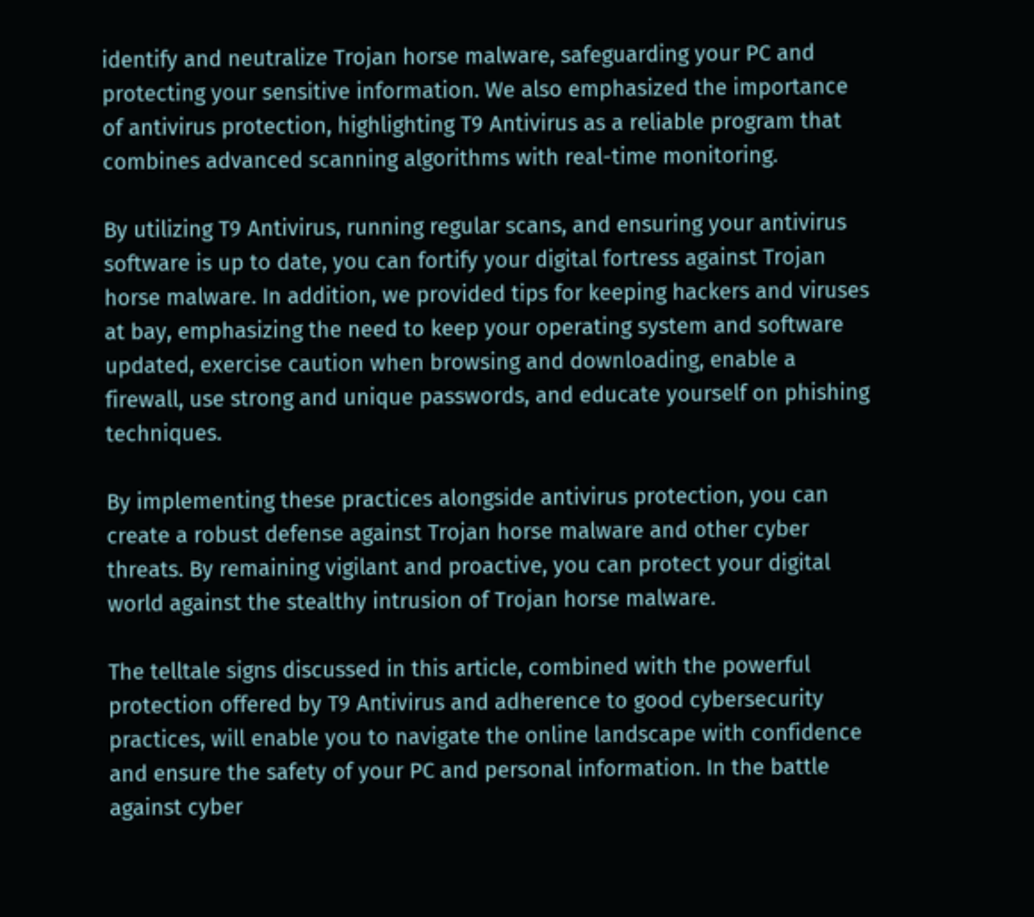identify and neutralize Trojan horse malware, safeguarding your PC and protecting your sensitive information. We also emphasized the importance of antivirus protection, highlighting T9 Antivirus as a reliable program that combines advanced scanning algorithms with real-time monitoring.

By utilizing T9 Antivirus, running regular scans, and ensuring your antivirus software is up to date, you can fortify your digital fortress against Trojan horse malware. In addition, we provided tips for keeping hackers and viruses at bay, emphasizing the need to keep your operating system and software updated, exercise caution when browsing and downloading, enable a firewall, use strong and unique passwords, and educate yourself on phishing techniques.

By implementing these practices alongside antivirus protection, you can create a robust defense against Trojan horse malware and other cyber threats. By remaining vigilant and proactive, you can protect your digital world against the stealthy intrusion of Trojan horse malware.

The telltale signs discussed in this article, combined with the powerful protection offered by T9 Antivirus and adherence to good cybersecurity practices, will enable you to navigate the online landscape with confidence and ensure the safety of your PC and personal information. In the battle against cyber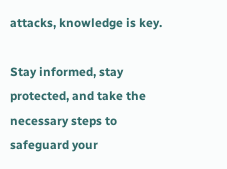attacks, knowledge is key.

Stay informed, stay protected, and take the necessary steps to safeguard your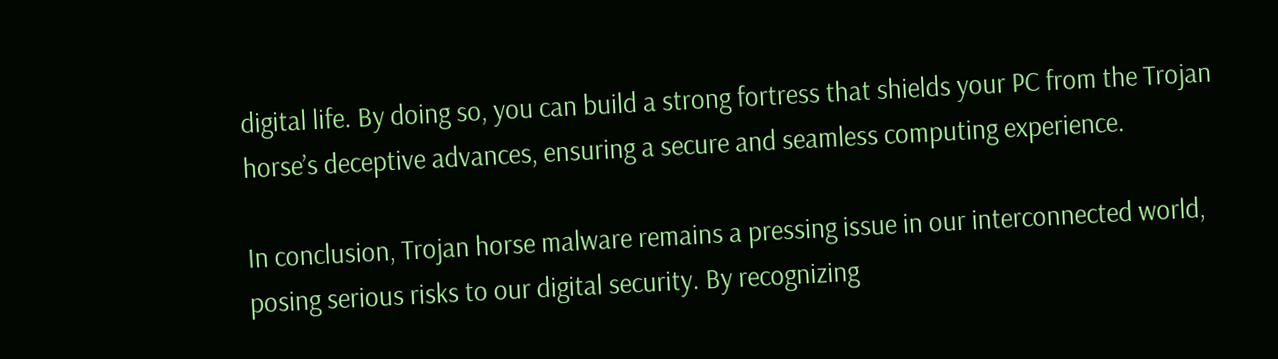digital life. By doing so, you can build a strong fortress that shields your PC from the Trojan horse’s deceptive advances, ensuring a secure and seamless computing experience.

In conclusion, Trojan horse malware remains a pressing issue in our interconnected world, posing serious risks to our digital security. By recognizing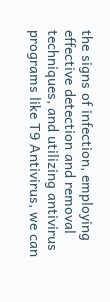the signs of infection, employing effective detection and removal techniques, and utilizing antivirus programs like T9 Antivirus, we can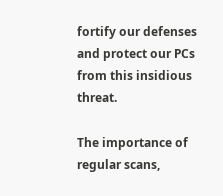fortify our defenses and protect our PCs from this insidious threat.

The importance of regular scans,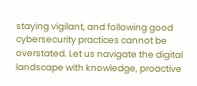staying vigilant, and following good cybersecurity practices cannot be overstated. Let us navigate the digital landscape with knowledge, proactive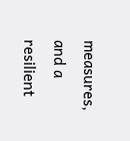measures, and a resilient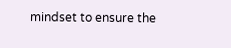mindset to ensure the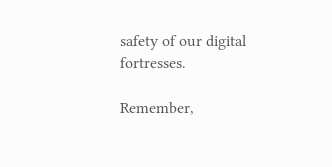safety of our digital fortresses.

Remember,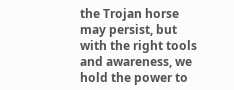the Trojan horse may persist, but with the right tools and awareness, we hold the power to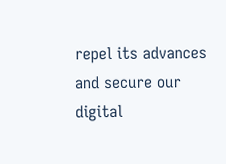repel its advances and secure our digital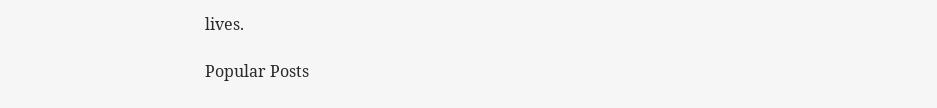lives.

Popular Posts